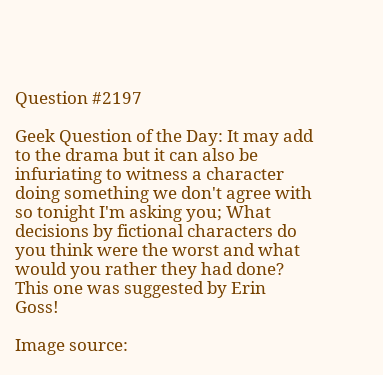Question #2197

Geek Question of the Day: It may add to the drama but it can also be infuriating to witness a character doing something we don't agree with so tonight I'm asking you; What decisions by fictional characters do you think were the worst and what would you rather they had done? This one was suggested by Erin Goss!

Image source: